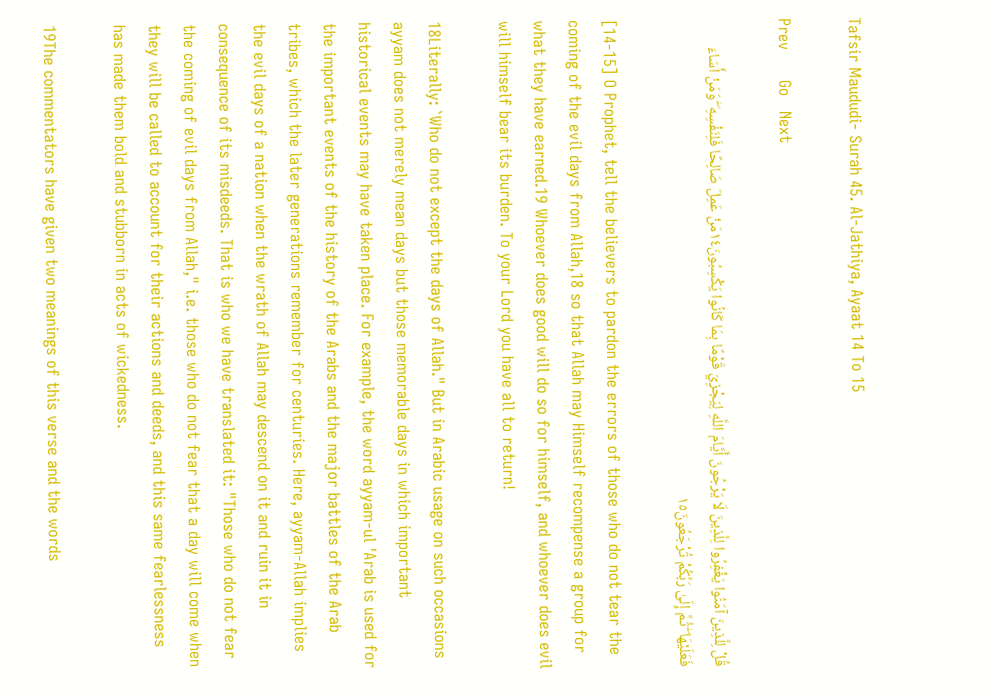Tafsir Maududi- Surah 45. Al-Jathiya, Ayaat 14 To 15

Prev      Go   Next

قُلْ لِلَّذِينَ آمَنُوا يَغْفِرُوا لِلَّذِينَ لَا يَرْجُونَ أَيَّامَ اللَّهِ لِيَجْزِيَ قَوْمًا بِمَا كَانُوا يَكْسِبُونَ١٤مَنْ عَمِلَ صَالِحًا فَلِنَفْسِهِ ۖ وَمَنْ أَسَاءَ فَعَلَيْهَا ۖ ثُمَّ إِلَىٰ رَبِّكُمْ تُرْجَعُونَ١٥

[14-15] O Prophet, tell the believers to pardon the errors of those who do not tear the coming of the evil days from Allah,18 so that Allah may Himself recompense a group for what they have earned.19 Whoever does good will do so for himself, and whoever does evil will himself bear its burden. To your Lord you have all to return!

18Literally: `Who do not except the days of Allah." But in Arabic usage on such occasions ayyam does not merely mean days but those memorable days in which important historical events may have taken place. For example, the word ayyam-ul 'Arab is used for the important events of the history of the Arabs and the major battles of the Arab tribes, which the later generations remember for centuries. Here, ayyam-Allah implies the evil days of a nation when the wrath of Allah may descend on it and ruin it in consequence of its misdeeds. That is who we have translated it: "Those who do not fear the coming of evil days from Allah," i.e. those who do not fear that a day will come when they will be called to account for their actions and deeds, and this same fearlessness has made them bold and stubborn in acts of wickedness.

19The commentators have given two meanings of this verse and the words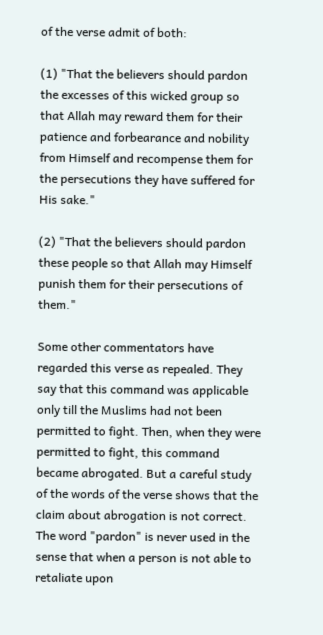of the verse admit of both:

(1) "That the believers should pardon the excesses of this wicked group so that Allah may reward them for their patience and forbearance and nobility from Himself and recompense them for the persecutions they have suffered for His sake."

(2) "That the believers should pardon these people so that Allah may Himself punish them for their persecutions of them."

Some other commentators have regarded this verse as repealed. They say that this command was applicable only till the Muslims had not been permitted to fight. Then, when they were permitted to fight, this command became abrogated. But a careful study of the words of the verse shows that the claim about abrogation is not correct. The word "pardon" is never used in the sense that when a person is not able to retaliate upon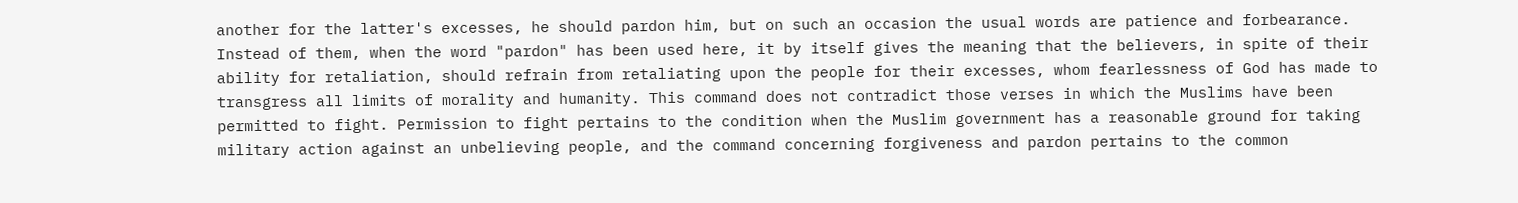another for the latter's excesses, he should pardon him, but on such an occasion the usual words are patience and forbearance. Instead of them, when the word "pardon" has been used here, it by itself gives the meaning that the believers, in spite of their ability for retaliation, should refrain from retaliating upon the people for their excesses, whom fearlessness of God has made to transgress all limits of morality and humanity. This command does not contradict those verses in which the Muslims have been permitted to fight. Permission to fight pertains to the condition when the Muslim government has a reasonable ground for taking military action against an unbelieving people, and the command concerning forgiveness and pardon pertains to the common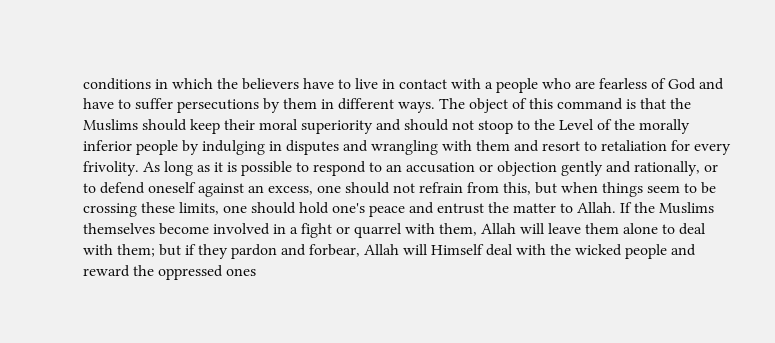conditions in which the believers have to live in contact with a people who are fearless of God and have to suffer persecutions by them in different ways. The object of this command is that the Muslims should keep their moral superiority and should not stoop to the Level of the morally inferior people by indulging in disputes and wrangling with them and resort to retaliation for every frivolity. As long as it is possible to respond to an accusation or objection gently and rationally, or to defend oneself against an excess, one should not refrain from this, but when things seem to be crossing these limits, one should hold one's peace and entrust the matter to Allah. If the Muslims themselves become involved in a fight or quarrel with them, Allah will leave them alone to deal with them; but if they pardon and forbear, Allah will Himself deal with the wicked people and reward the oppressed ones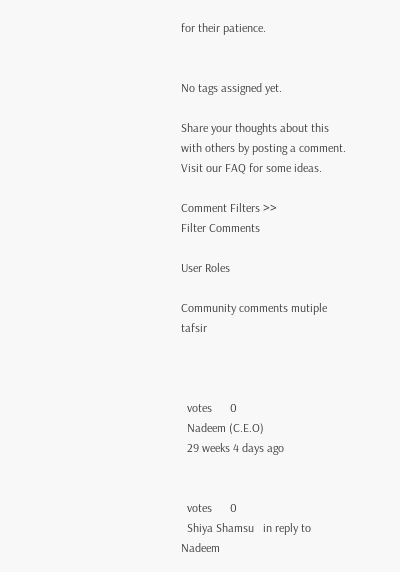for their patience.


No tags assigned yet.

Share your thoughts about this with others by posting a comment. Visit our FAQ for some ideas.

Comment Filters >>
Filter Comments

User Roles

Community comments mutiple tafsir



  votes      0
  Nadeem (C.E.O)
  29 weeks 4 days ago


  votes      0
  Shiya Shamsu   in reply to Nadeem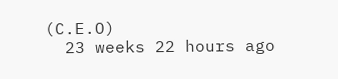(C.E.O)
  23 weeks 22 hours ago